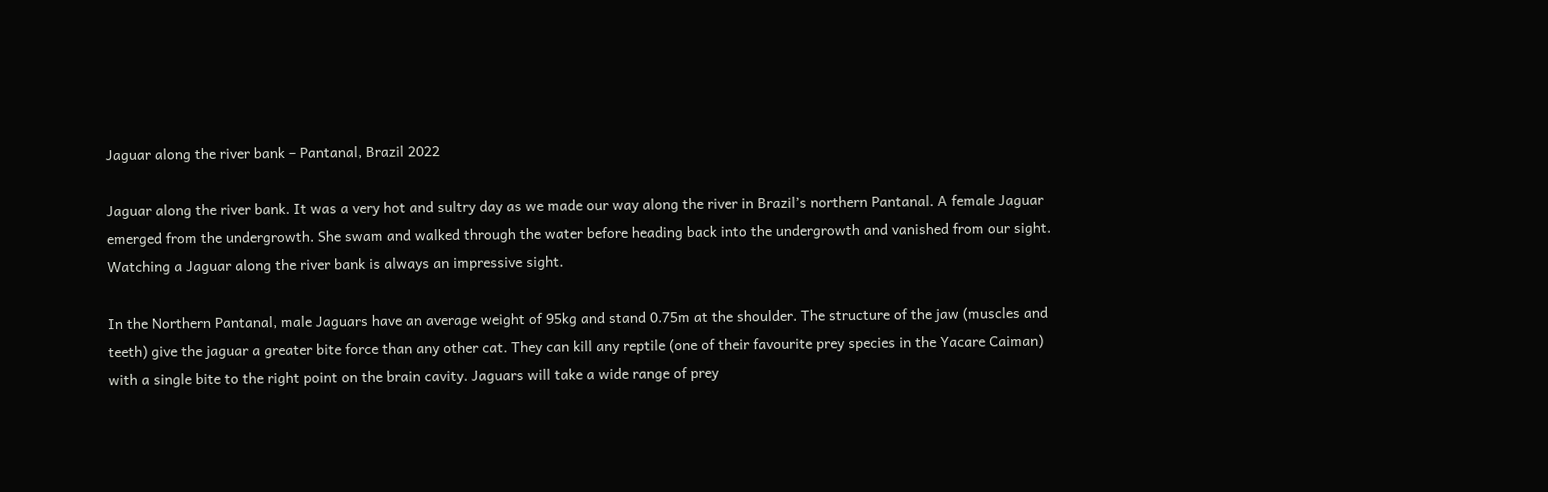Jaguar along the river bank – Pantanal, Brazil 2022

Jaguar along the river bank. It was a very hot and sultry day as we made our way along the river in Brazil’s northern Pantanal. A female Jaguar emerged from the undergrowth. She swam and walked through the water before heading back into the undergrowth and vanished from our sight. Watching a Jaguar along the river bank is always an impressive sight.

In the Northern Pantanal, male Jaguars have an average weight of 95kg and stand 0.75m at the shoulder. The structure of the jaw (muscles and teeth) give the jaguar a greater bite force than any other cat. They can kill any reptile (one of their favourite prey species in the Yacare Caiman) with a single bite to the right point on the brain cavity. Jaguars will take a wide range of prey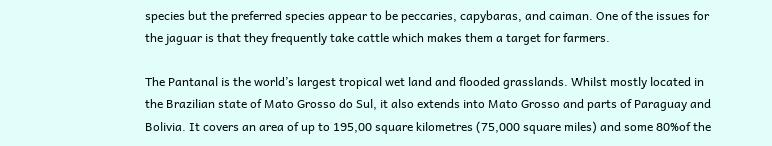species but the preferred species appear to be peccaries, capybaras, and caiman. One of the issues for the jaguar is that they frequently take cattle which makes them a target for farmers.

The Pantanal is the world’s largest tropical wet land and flooded grasslands. Whilst mostly located in the Brazilian state of Mato Grosso do Sul, it also extends into Mato Grosso and parts of Paraguay and Bolivia. It covers an area of up to 195,00 square kilometres (75,000 square miles) and some 80%of the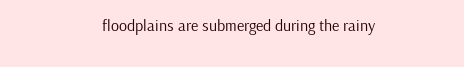floodplains are submerged during the rainy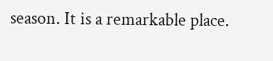season. It is a remarkable place.